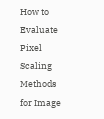How to Evaluate Pixel Scaling Methods for Image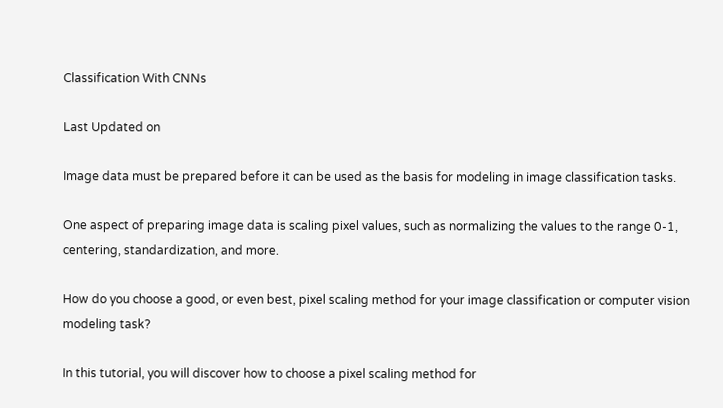Classification With CNNs

Last Updated on

Image data must be prepared before it can be used as the basis for modeling in image classification tasks.

One aspect of preparing image data is scaling pixel values, such as normalizing the values to the range 0-1, centering, standardization, and more.

How do you choose a good, or even best, pixel scaling method for your image classification or computer vision modeling task?

In this tutorial, you will discover how to choose a pixel scaling method for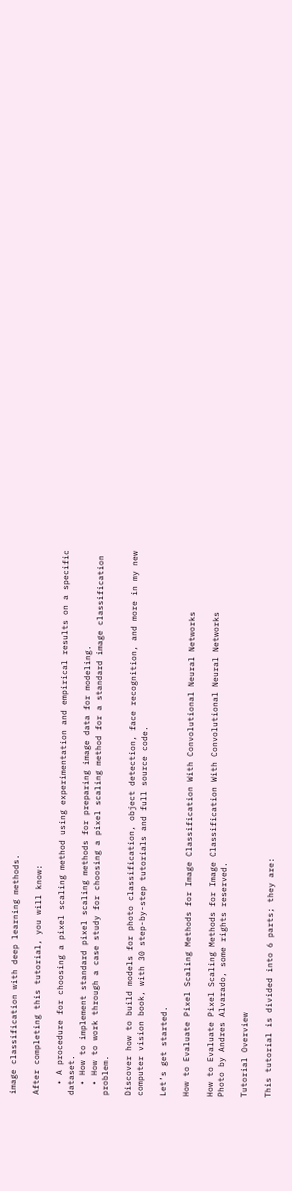image classification with deep learning methods.

After completing this tutorial, you will know:

  • A procedure for choosing a pixel scaling method using experimentation and empirical results on a specific dataset.
  • How to implement standard pixel scaling methods for preparing image data for modeling.
  • How to work through a case study for choosing a pixel scaling method for a standard image classification problem.

Discover how to build models for photo classification, object detection, face recognition, and more in my new computer vision book, with 30 step-by-step tutorials and full source code.

Let’s get started.

How to Evaluate Pixel Scaling Methods for Image Classification With Convolutional Neural Networks

How to Evaluate Pixel Scaling Methods for Image Classification With Convolutional Neural Networks
Photo by Andres Alvarado, some rights reserved.

Tutorial Overview

This tutorial is divided into 6 parts; they are: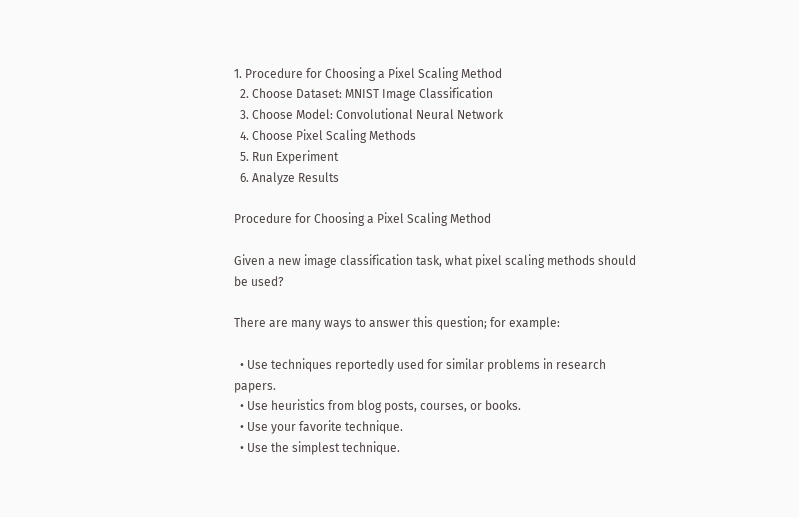1. Procedure for Choosing a Pixel Scaling Method
  2. Choose Dataset: MNIST Image Classification
  3. Choose Model: Convolutional Neural Network
  4. Choose Pixel Scaling Methods
  5. Run Experiment
  6. Analyze Results

Procedure for Choosing a Pixel Scaling Method

Given a new image classification task, what pixel scaling methods should be used?

There are many ways to answer this question; for example:

  • Use techniques reportedly used for similar problems in research papers.
  • Use heuristics from blog posts, courses, or books.
  • Use your favorite technique.
  • Use the simplest technique.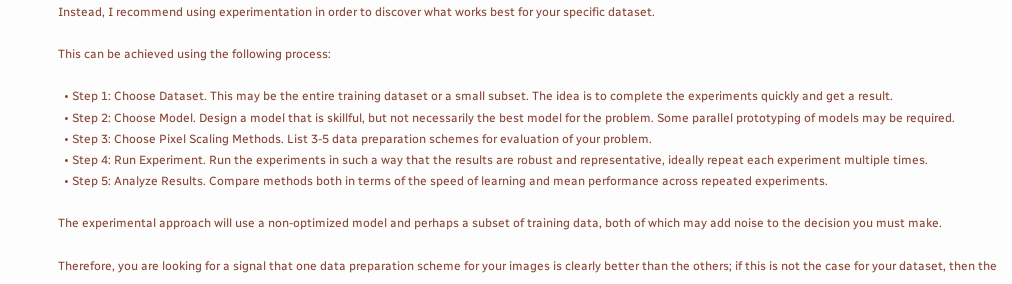Instead, I recommend using experimentation in order to discover what works best for your specific dataset.

This can be achieved using the following process:

  • Step 1: Choose Dataset. This may be the entire training dataset or a small subset. The idea is to complete the experiments quickly and get a result.
  • Step 2: Choose Model. Design a model that is skillful, but not necessarily the best model for the problem. Some parallel prototyping of models may be required.
  • Step 3: Choose Pixel Scaling Methods. List 3-5 data preparation schemes for evaluation of your problem.
  • Step 4: Run Experiment. Run the experiments in such a way that the results are robust and representative, ideally repeat each experiment multiple times.
  • Step 5: Analyze Results. Compare methods both in terms of the speed of learning and mean performance across repeated experiments.

The experimental approach will use a non-optimized model and perhaps a subset of training data, both of which may add noise to the decision you must make.

Therefore, you are looking for a signal that one data preparation scheme for your images is clearly better than the others; if this is not the case for your dataset, then the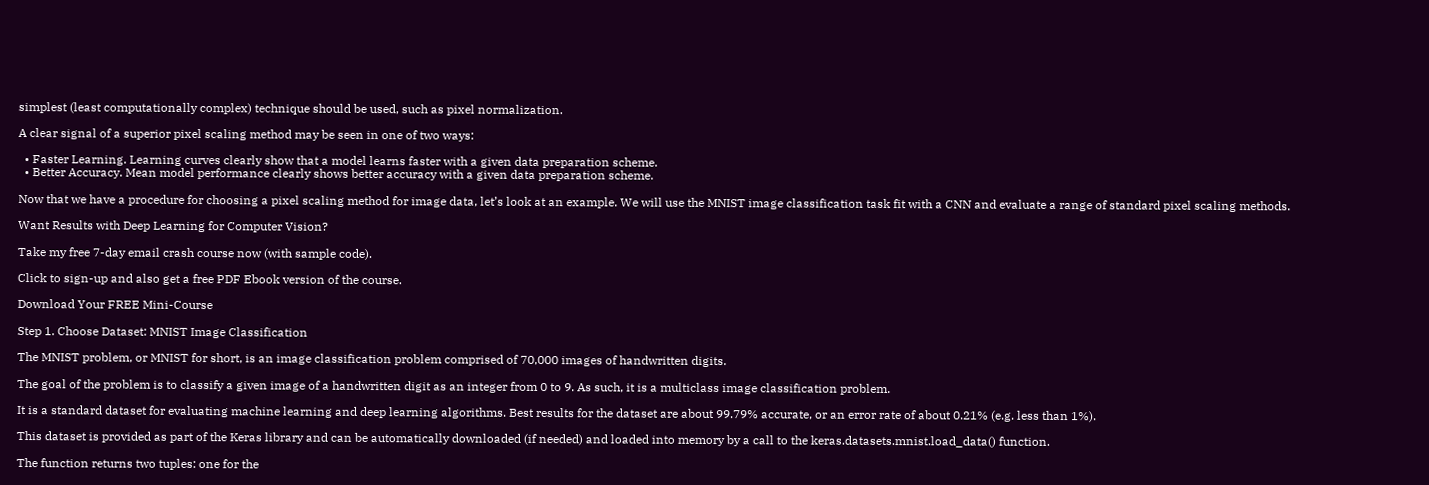simplest (least computationally complex) technique should be used, such as pixel normalization.

A clear signal of a superior pixel scaling method may be seen in one of two ways:

  • Faster Learning. Learning curves clearly show that a model learns faster with a given data preparation scheme.
  • Better Accuracy. Mean model performance clearly shows better accuracy with a given data preparation scheme.

Now that we have a procedure for choosing a pixel scaling method for image data, let’s look at an example. We will use the MNIST image classification task fit with a CNN and evaluate a range of standard pixel scaling methods.

Want Results with Deep Learning for Computer Vision?

Take my free 7-day email crash course now (with sample code).

Click to sign-up and also get a free PDF Ebook version of the course.

Download Your FREE Mini-Course

Step 1. Choose Dataset: MNIST Image Classification

The MNIST problem, or MNIST for short, is an image classification problem comprised of 70,000 images of handwritten digits.

The goal of the problem is to classify a given image of a handwritten digit as an integer from 0 to 9. As such, it is a multiclass image classification problem.

It is a standard dataset for evaluating machine learning and deep learning algorithms. Best results for the dataset are about 99.79% accurate, or an error rate of about 0.21% (e.g. less than 1%).

This dataset is provided as part of the Keras library and can be automatically downloaded (if needed) and loaded into memory by a call to the keras.datasets.mnist.load_data() function.

The function returns two tuples: one for the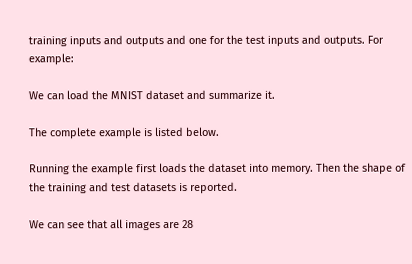training inputs and outputs and one for the test inputs and outputs. For example:

We can load the MNIST dataset and summarize it.

The complete example is listed below.

Running the example first loads the dataset into memory. Then the shape of the training and test datasets is reported.

We can see that all images are 28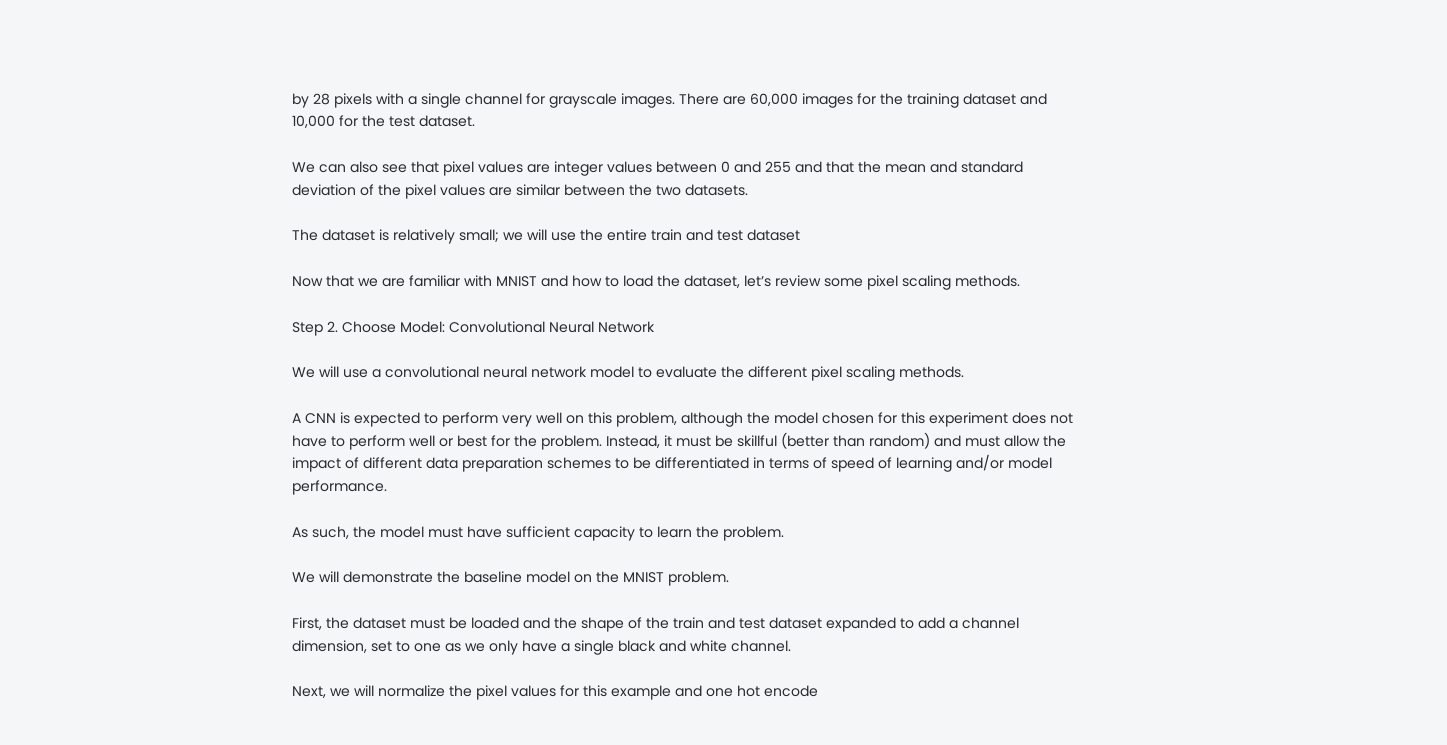by 28 pixels with a single channel for grayscale images. There are 60,000 images for the training dataset and 10,000 for the test dataset.

We can also see that pixel values are integer values between 0 and 255 and that the mean and standard deviation of the pixel values are similar between the two datasets.

The dataset is relatively small; we will use the entire train and test dataset

Now that we are familiar with MNIST and how to load the dataset, let’s review some pixel scaling methods.

Step 2. Choose Model: Convolutional Neural Network

We will use a convolutional neural network model to evaluate the different pixel scaling methods.

A CNN is expected to perform very well on this problem, although the model chosen for this experiment does not have to perform well or best for the problem. Instead, it must be skillful (better than random) and must allow the impact of different data preparation schemes to be differentiated in terms of speed of learning and/or model performance.

As such, the model must have sufficient capacity to learn the problem.

We will demonstrate the baseline model on the MNIST problem.

First, the dataset must be loaded and the shape of the train and test dataset expanded to add a channel dimension, set to one as we only have a single black and white channel.

Next, we will normalize the pixel values for this example and one hot encode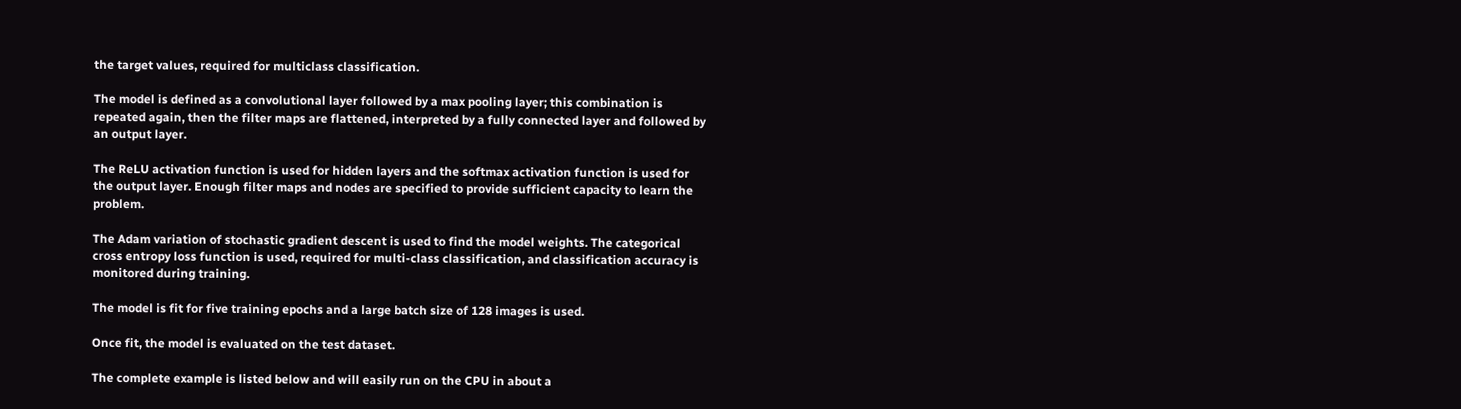the target values, required for multiclass classification.

The model is defined as a convolutional layer followed by a max pooling layer; this combination is repeated again, then the filter maps are flattened, interpreted by a fully connected layer and followed by an output layer.

The ReLU activation function is used for hidden layers and the softmax activation function is used for the output layer. Enough filter maps and nodes are specified to provide sufficient capacity to learn the problem.

The Adam variation of stochastic gradient descent is used to find the model weights. The categorical cross entropy loss function is used, required for multi-class classification, and classification accuracy is monitored during training.

The model is fit for five training epochs and a large batch size of 128 images is used.

Once fit, the model is evaluated on the test dataset.

The complete example is listed below and will easily run on the CPU in about a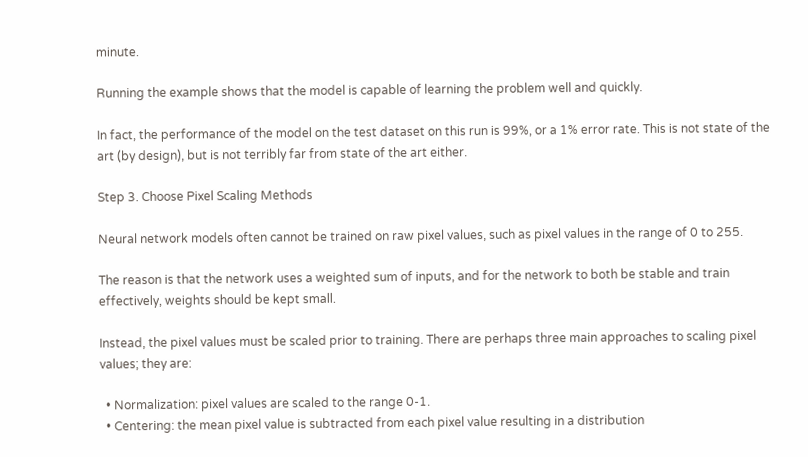minute.

Running the example shows that the model is capable of learning the problem well and quickly.

In fact, the performance of the model on the test dataset on this run is 99%, or a 1% error rate. This is not state of the art (by design), but is not terribly far from state of the art either.

Step 3. Choose Pixel Scaling Methods

Neural network models often cannot be trained on raw pixel values, such as pixel values in the range of 0 to 255.

The reason is that the network uses a weighted sum of inputs, and for the network to both be stable and train effectively, weights should be kept small.

Instead, the pixel values must be scaled prior to training. There are perhaps three main approaches to scaling pixel values; they are:

  • Normalization: pixel values are scaled to the range 0-1.
  • Centering: the mean pixel value is subtracted from each pixel value resulting in a distribution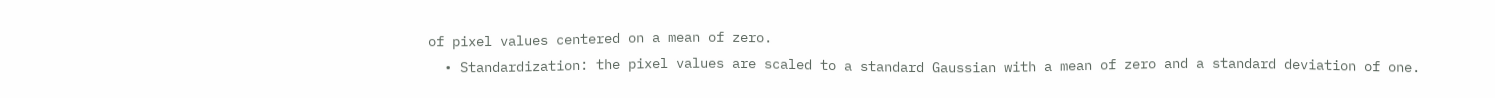of pixel values centered on a mean of zero.
  • Standardization: the pixel values are scaled to a standard Gaussian with a mean of zero and a standard deviation of one.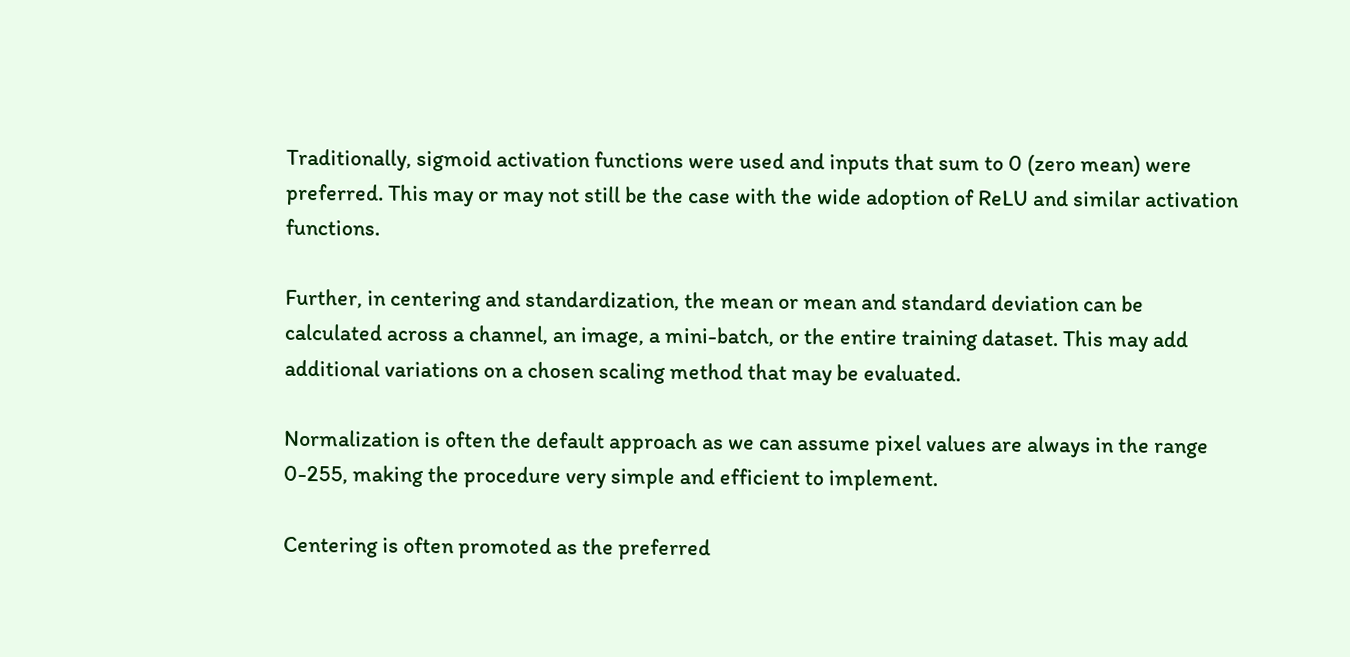Traditionally, sigmoid activation functions were used and inputs that sum to 0 (zero mean) were preferred. This may or may not still be the case with the wide adoption of ReLU and similar activation functions.

Further, in centering and standardization, the mean or mean and standard deviation can be calculated across a channel, an image, a mini-batch, or the entire training dataset. This may add additional variations on a chosen scaling method that may be evaluated.

Normalization is often the default approach as we can assume pixel values are always in the range 0-255, making the procedure very simple and efficient to implement.

Centering is often promoted as the preferred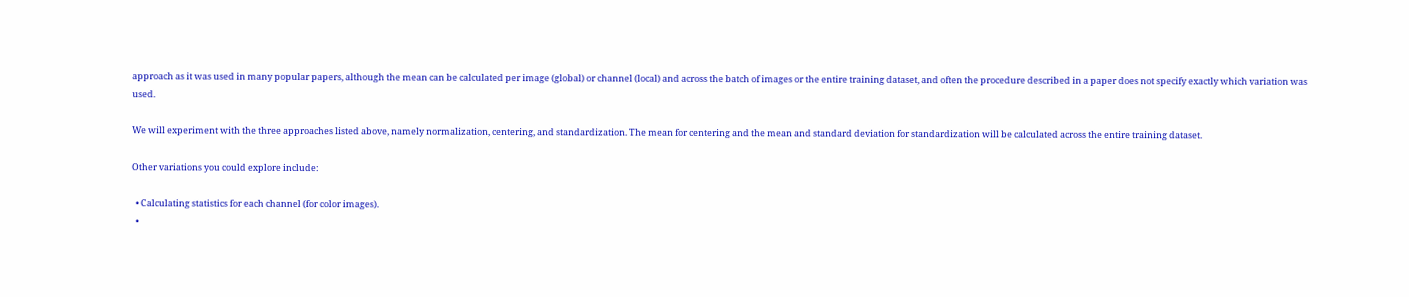approach as it was used in many popular papers, although the mean can be calculated per image (global) or channel (local) and across the batch of images or the entire training dataset, and often the procedure described in a paper does not specify exactly which variation was used.

We will experiment with the three approaches listed above, namely normalization, centering, and standardization. The mean for centering and the mean and standard deviation for standardization will be calculated across the entire training dataset.

Other variations you could explore include:

  • Calculating statistics for each channel (for color images).
  •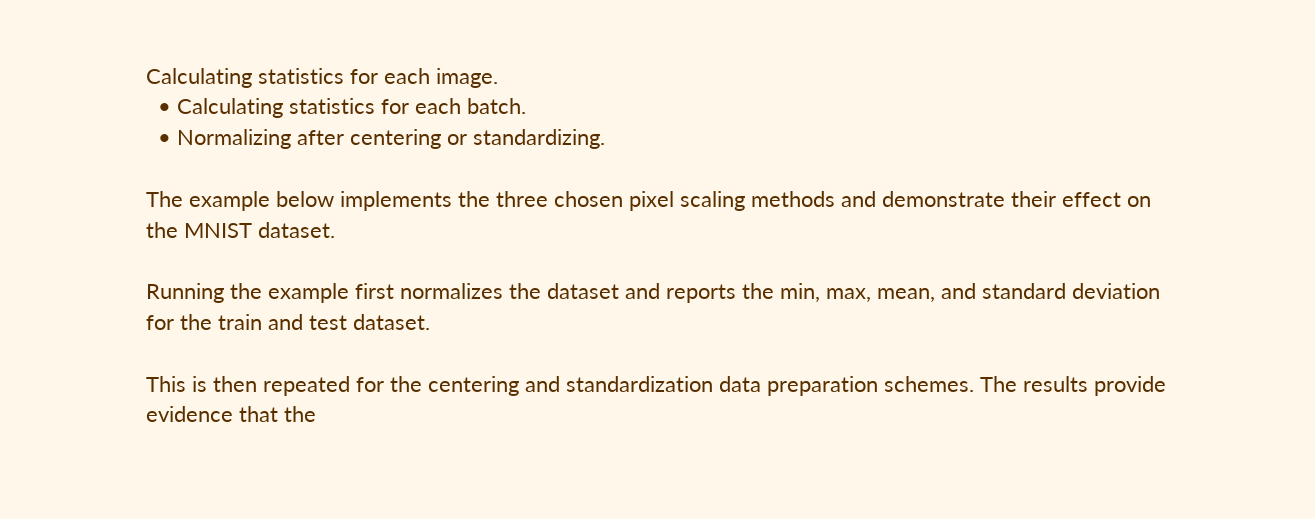Calculating statistics for each image.
  • Calculating statistics for each batch.
  • Normalizing after centering or standardizing.

The example below implements the three chosen pixel scaling methods and demonstrate their effect on the MNIST dataset.

Running the example first normalizes the dataset and reports the min, max, mean, and standard deviation for the train and test dataset.

This is then repeated for the centering and standardization data preparation schemes. The results provide evidence that the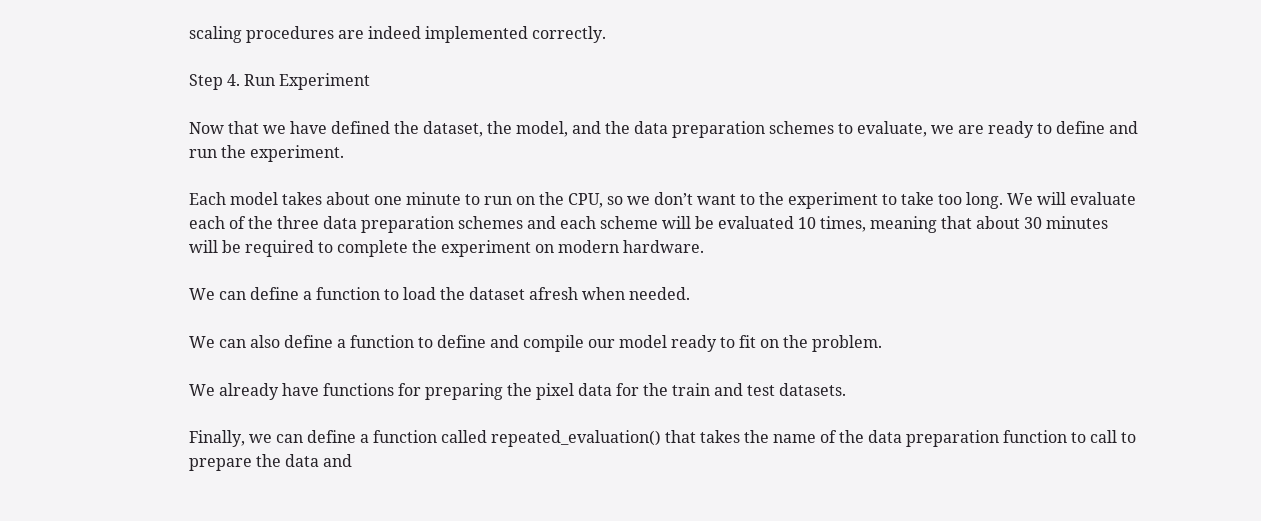scaling procedures are indeed implemented correctly.

Step 4. Run Experiment

Now that we have defined the dataset, the model, and the data preparation schemes to evaluate, we are ready to define and run the experiment.

Each model takes about one minute to run on the CPU, so we don’t want to the experiment to take too long. We will evaluate each of the three data preparation schemes and each scheme will be evaluated 10 times, meaning that about 30 minutes will be required to complete the experiment on modern hardware.

We can define a function to load the dataset afresh when needed.

We can also define a function to define and compile our model ready to fit on the problem.

We already have functions for preparing the pixel data for the train and test datasets.

Finally, we can define a function called repeated_evaluation() that takes the name of the data preparation function to call to prepare the data and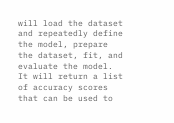will load the dataset and repeatedly define the model, prepare the dataset, fit, and evaluate the model. It will return a list of accuracy scores that can be used to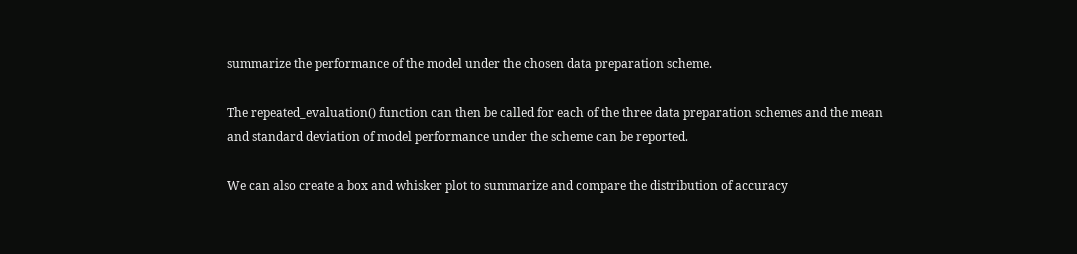summarize the performance of the model under the chosen data preparation scheme.

The repeated_evaluation() function can then be called for each of the three data preparation schemes and the mean and standard deviation of model performance under the scheme can be reported.

We can also create a box and whisker plot to summarize and compare the distribution of accuracy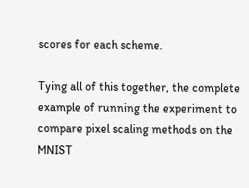scores for each scheme.

Tying all of this together, the complete example of running the experiment to compare pixel scaling methods on the MNIST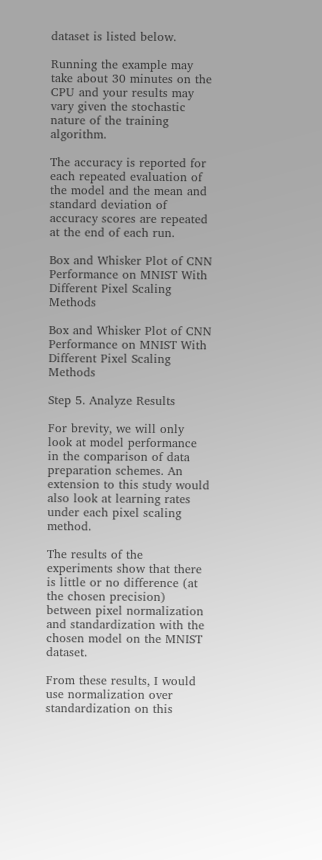dataset is listed below.

Running the example may take about 30 minutes on the CPU and your results may vary given the stochastic nature of the training algorithm.

The accuracy is reported for each repeated evaluation of the model and the mean and standard deviation of accuracy scores are repeated at the end of each run.

Box and Whisker Plot of CNN Performance on MNIST With Different Pixel Scaling Methods

Box and Whisker Plot of CNN Performance on MNIST With Different Pixel Scaling Methods

Step 5. Analyze Results

For brevity, we will only look at model performance in the comparison of data preparation schemes. An extension to this study would also look at learning rates under each pixel scaling method.

The results of the experiments show that there is little or no difference (at the chosen precision) between pixel normalization and standardization with the chosen model on the MNIST dataset.

From these results, I would use normalization over standardization on this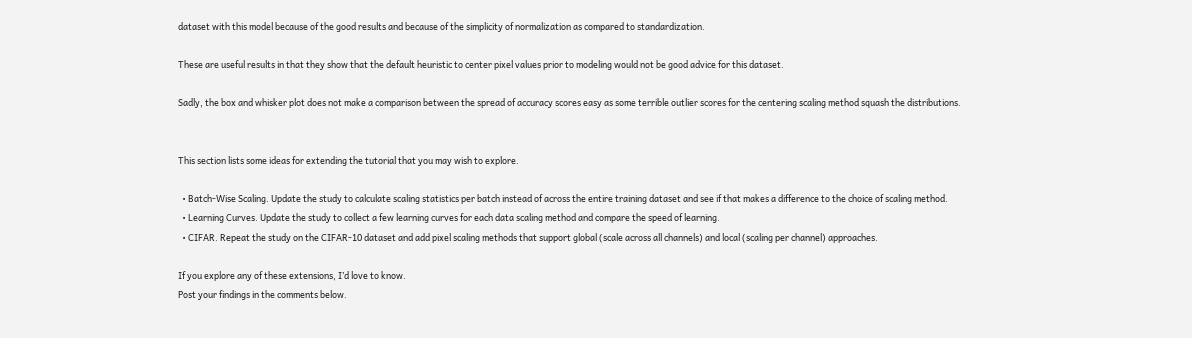dataset with this model because of the good results and because of the simplicity of normalization as compared to standardization.

These are useful results in that they show that the default heuristic to center pixel values prior to modeling would not be good advice for this dataset.

Sadly, the box and whisker plot does not make a comparison between the spread of accuracy scores easy as some terrible outlier scores for the centering scaling method squash the distributions.


This section lists some ideas for extending the tutorial that you may wish to explore.

  • Batch-Wise Scaling. Update the study to calculate scaling statistics per batch instead of across the entire training dataset and see if that makes a difference to the choice of scaling method.
  • Learning Curves. Update the study to collect a few learning curves for each data scaling method and compare the speed of learning.
  • CIFAR. Repeat the study on the CIFAR-10 dataset and add pixel scaling methods that support global (scale across all channels) and local (scaling per channel) approaches.

If you explore any of these extensions, I’d love to know.
Post your findings in the comments below.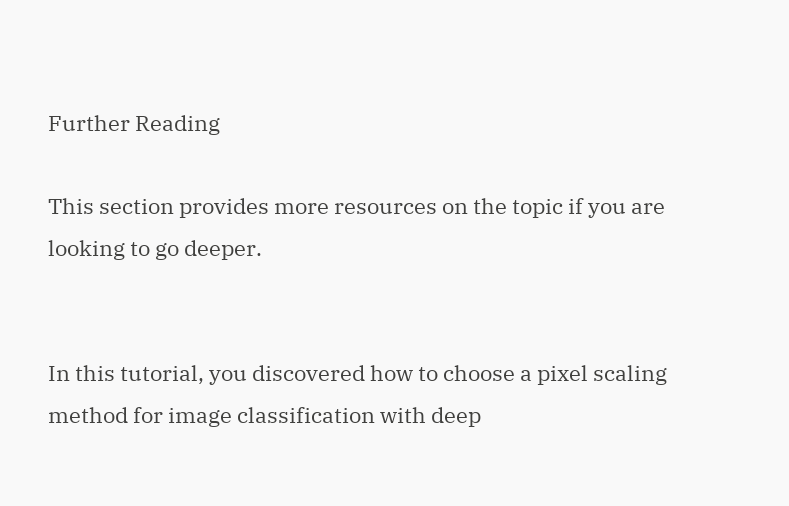Further Reading

This section provides more resources on the topic if you are looking to go deeper.


In this tutorial, you discovered how to choose a pixel scaling method for image classification with deep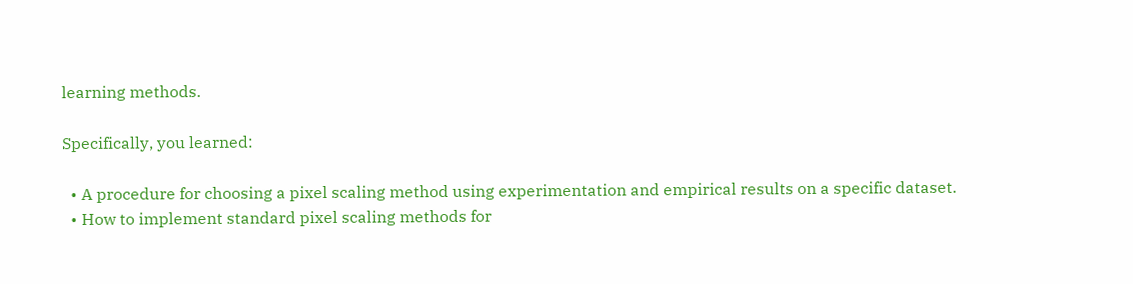learning methods.

Specifically, you learned:

  • A procedure for choosing a pixel scaling method using experimentation and empirical results on a specific dataset.
  • How to implement standard pixel scaling methods for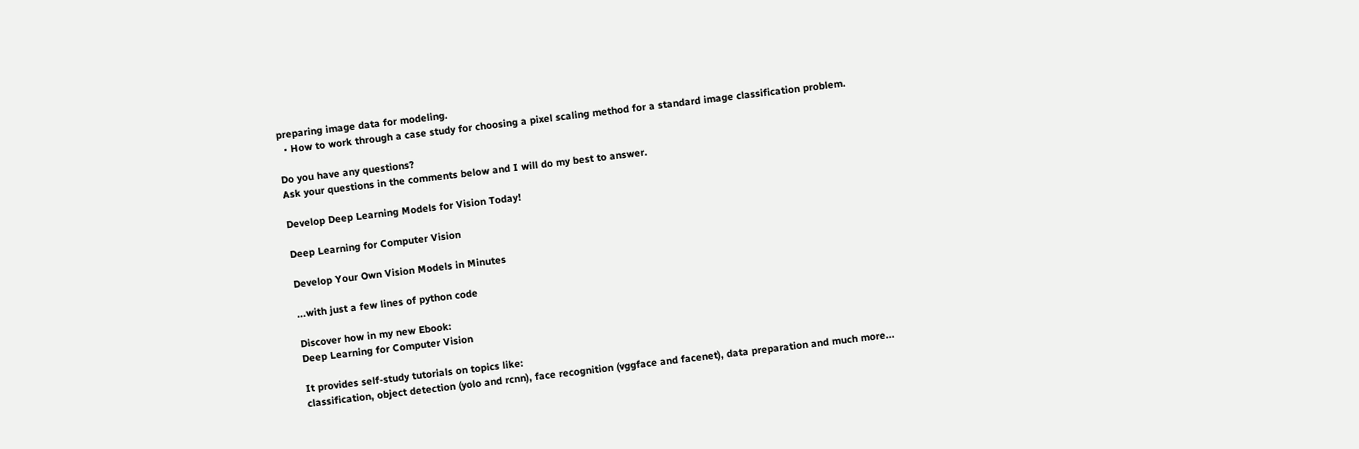preparing image data for modeling.
  • How to work through a case study for choosing a pixel scaling method for a standard image classification problem.

Do you have any questions?
Ask your questions in the comments below and I will do my best to answer.

Develop Deep Learning Models for Vision Today!

Deep Learning for Computer Vision

Develop Your Own Vision Models in Minutes

...with just a few lines of python code

Discover how in my new Ebook:
Deep Learning for Computer Vision

It provides self-study tutorials on topics like:
classification, object detection (yolo and rcnn), face recognition (vggface and facenet), data preparation and much more...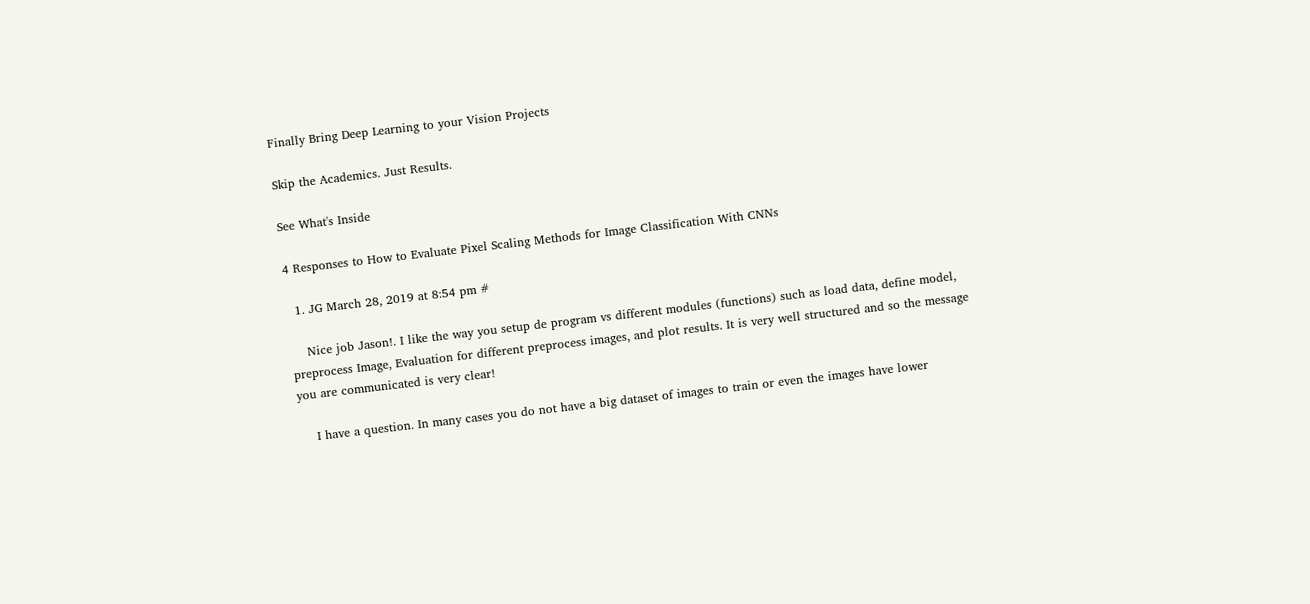Finally Bring Deep Learning to your Vision Projects

Skip the Academics. Just Results.

See What's Inside

4 Responses to How to Evaluate Pixel Scaling Methods for Image Classification With CNNs

  1. JG March 28, 2019 at 8:54 pm #

    Nice job Jason!. I like the way you setup de program vs different modules (functions) such as load data, define model, preprocess Image, Evaluation for different preprocess images, and plot results. It is very well structured and so the message you are communicated is very clear!

    I have a question. In many cases you do not have a big dataset of images to train or even the images have lower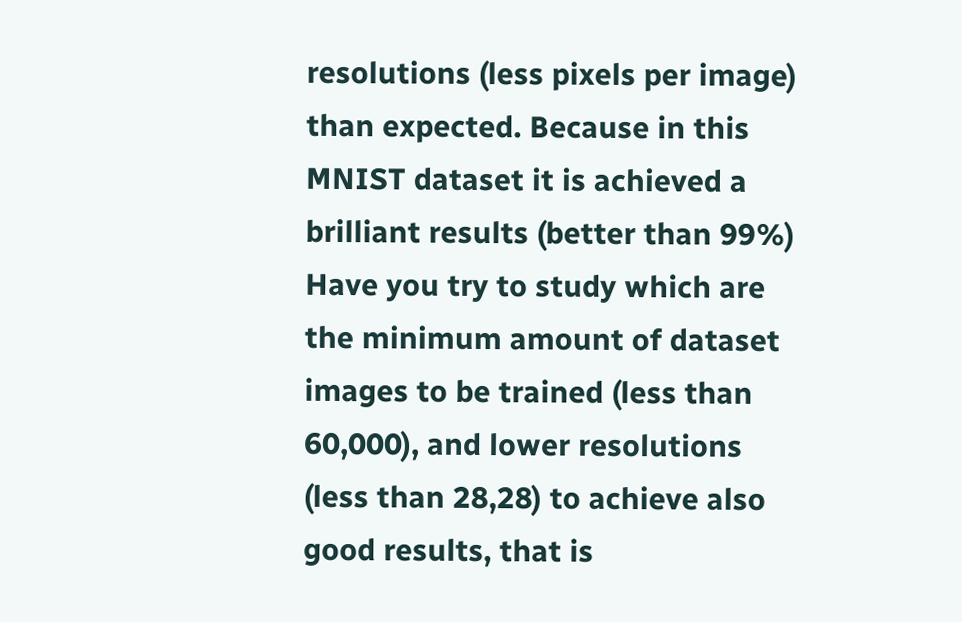resolutions (less pixels per image) than expected. Because in this MNIST dataset it is achieved a brilliant results (better than 99%) Have you try to study which are the minimum amount of dataset images to be trained (less than 60,000), and lower resolutions (less than 28,28) to achieve also good results, that is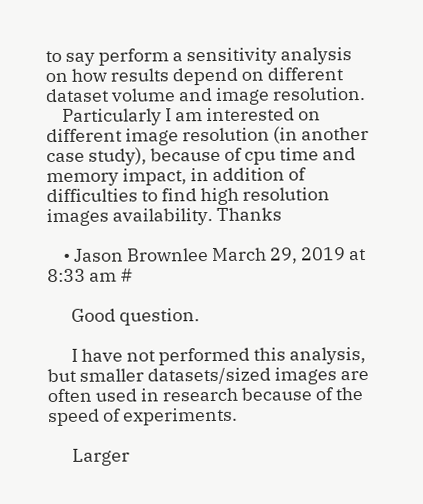to say perform a sensitivity analysis on how results depend on different dataset volume and image resolution.
    Particularly I am interested on different image resolution (in another case study), because of cpu time and memory impact, in addition of difficulties to find high resolution images availability. Thanks

    • Jason Brownlee March 29, 2019 at 8:33 am #

      Good question.

      I have not performed this analysis, but smaller datasets/sized images are often used in research because of the speed of experiments.

      Larger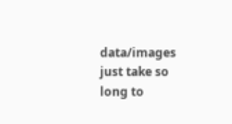data/images just take so long to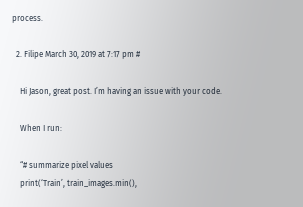process.

  2. Filipe March 30, 2019 at 7:17 pm #

    Hi Jason, great post. I’m having an issue with your code.

    When I run:

    “# summarize pixel values
    print(‘Train’, train_images.min(),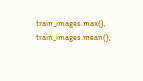train_images.max(), train_images.mean(),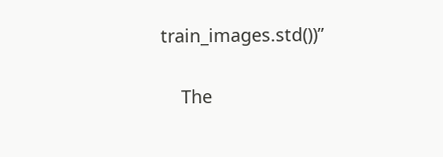train_images.std())”

    The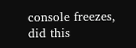console freezes, did this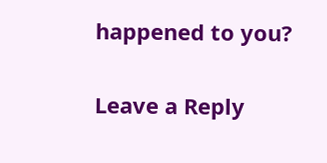happened to you?

Leave a Reply